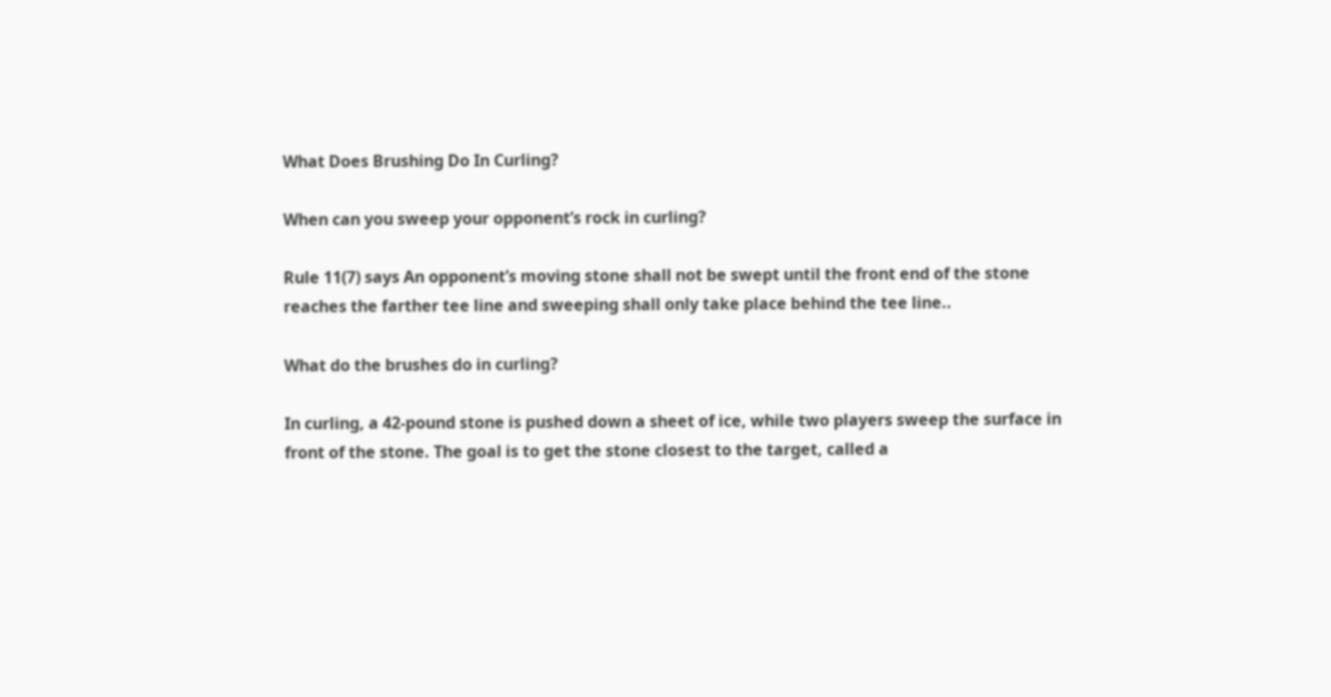What Does Brushing Do In Curling?

When can you sweep your opponent’s rock in curling?

Rule 11(7) says An opponent’s moving stone shall not be swept until the front end of the stone reaches the farther tee line and sweeping shall only take place behind the tee line..

What do the brushes do in curling?

In curling, a 42-pound stone is pushed down a sheet of ice, while two players sweep the surface in front of the stone. The goal is to get the stone closest to the target, called a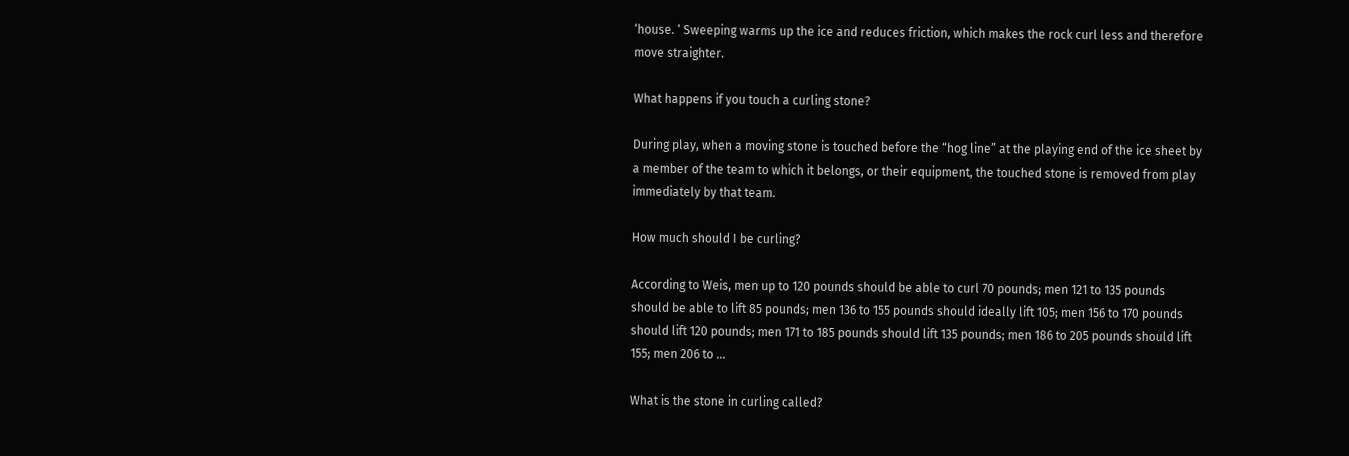‘house. ‘ Sweeping warms up the ice and reduces friction, which makes the rock curl less and therefore move straighter.

What happens if you touch a curling stone?

During play, when a moving stone is touched before the “hog line” at the playing end of the ice sheet by a member of the team to which it belongs, or their equipment, the touched stone is removed from play immediately by that team.

How much should I be curling?

According to Weis, men up to 120 pounds should be able to curl 70 pounds; men 121 to 135 pounds should be able to lift 85 pounds; men 136 to 155 pounds should ideally lift 105; men 156 to 170 pounds should lift 120 pounds; men 171 to 185 pounds should lift 135 pounds; men 186 to 205 pounds should lift 155; men 206 to …

What is the stone in curling called?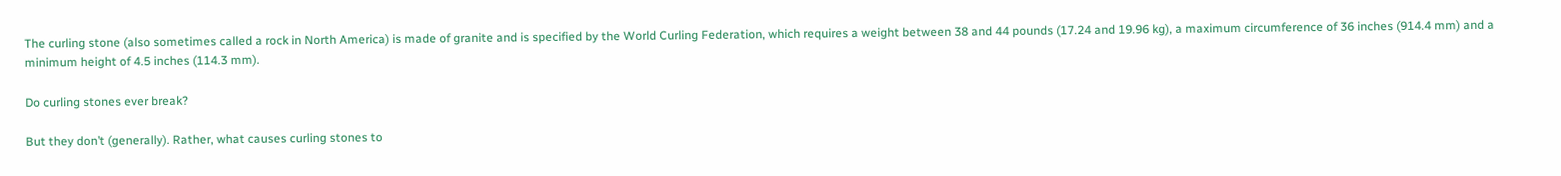The curling stone (also sometimes called a rock in North America) is made of granite and is specified by the World Curling Federation, which requires a weight between 38 and 44 pounds (17.24 and 19.96 kg), a maximum circumference of 36 inches (914.4 mm) and a minimum height of 4.5 inches (114.3 mm).

Do curling stones ever break?

But they don’t (generally). Rather, what causes curling stones to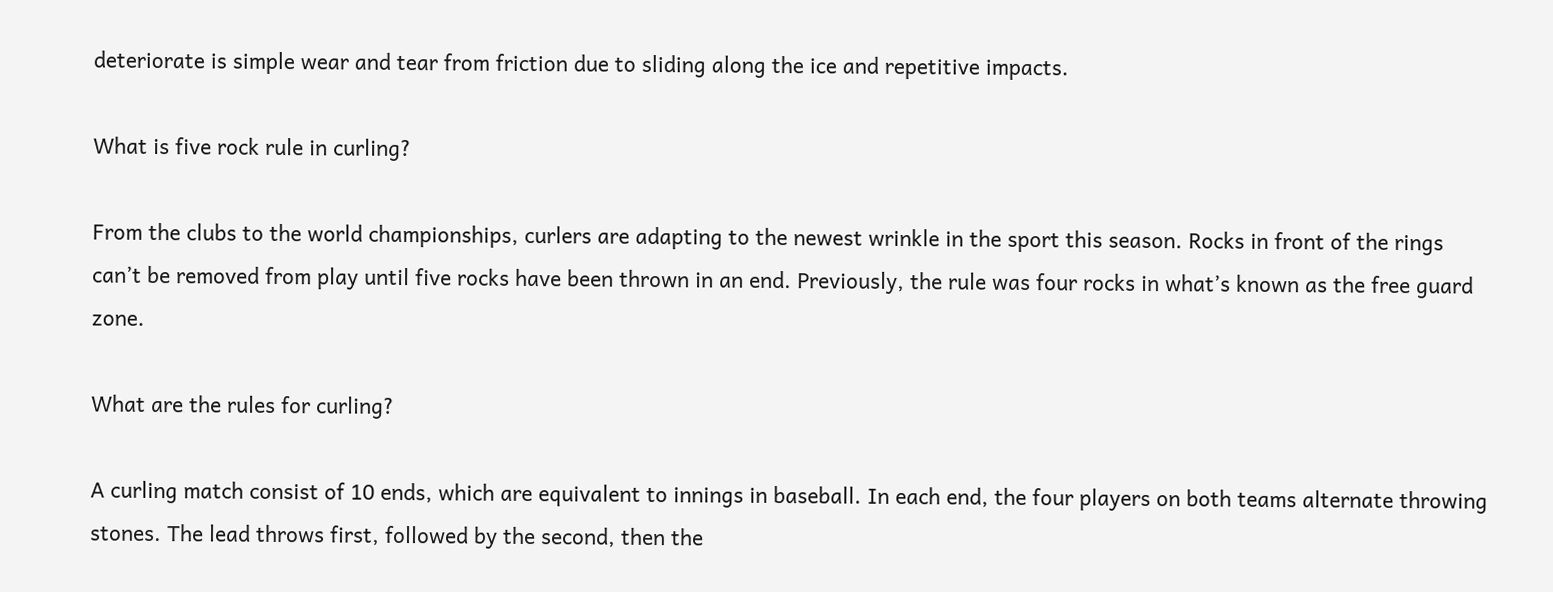deteriorate is simple wear and tear from friction due to sliding along the ice and repetitive impacts.

What is five rock rule in curling?

From the clubs to the world championships, curlers are adapting to the newest wrinkle in the sport this season. Rocks in front of the rings can’t be removed from play until five rocks have been thrown in an end. Previously, the rule was four rocks in what’s known as the free guard zone.

What are the rules for curling?

A curling match consist of 10 ends, which are equivalent to innings in baseball. In each end, the four players on both teams alternate throwing stones. The lead throws first, followed by the second, then the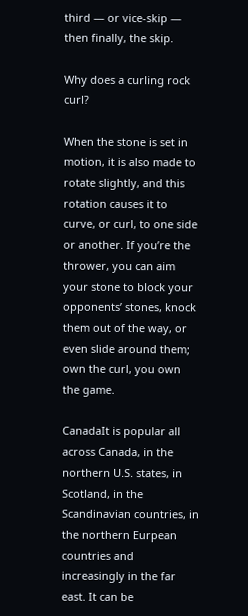third — or vice-skip — then finally, the skip.

Why does a curling rock curl?

When the stone is set in motion, it is also made to rotate slightly, and this rotation causes it to curve, or curl, to one side or another. If you’re the thrower, you can aim your stone to block your opponents’ stones, knock them out of the way, or even slide around them; own the curl, you own the game.

CanadaIt is popular all across Canada, in the northern U.S. states, in Scotland, in the Scandinavian countries, in the northern Eurpean countries and increasingly in the far east. It can be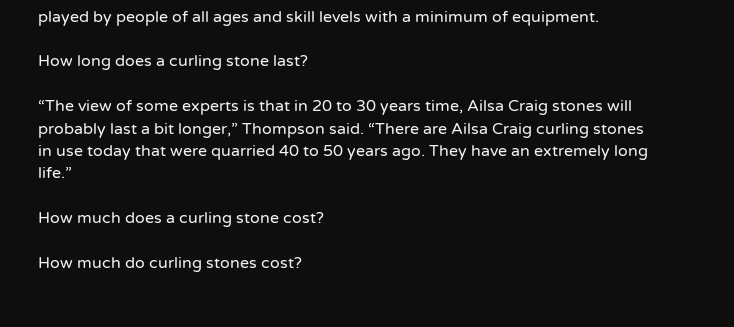played by people of all ages and skill levels with a minimum of equipment.

How long does a curling stone last?

“The view of some experts is that in 20 to 30 years time, Ailsa Craig stones will probably last a bit longer,” Thompson said. “There are Ailsa Craig curling stones in use today that were quarried 40 to 50 years ago. They have an extremely long life.”

How much does a curling stone cost?

How much do curling stones cost?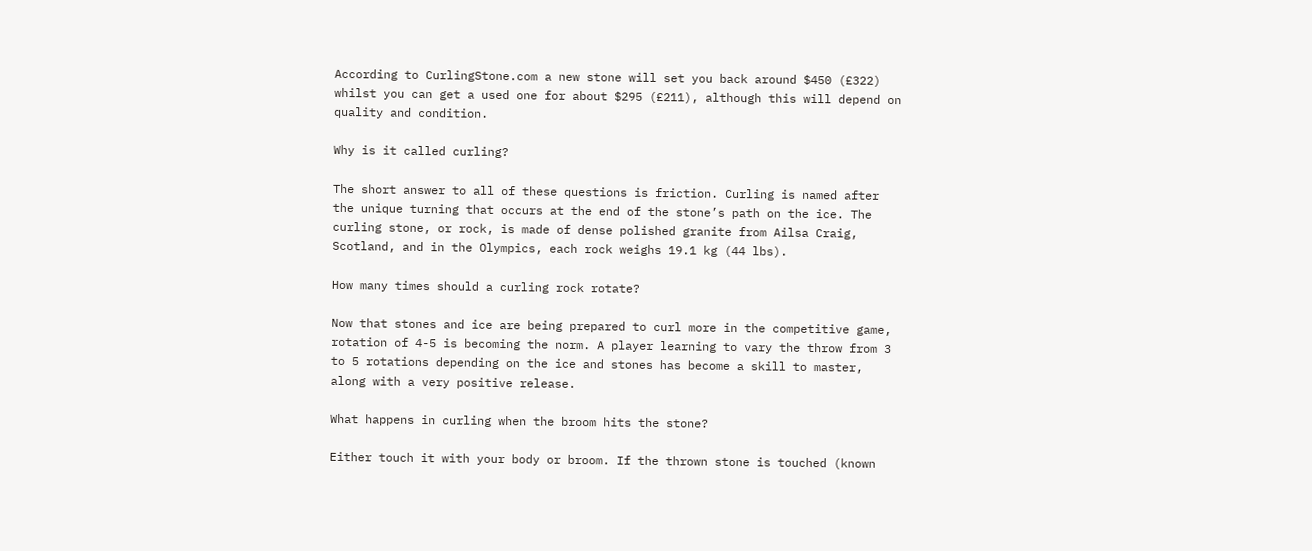According to CurlingStone.com a new stone will set you back around $450 (£322) whilst you can get a used one for about $295 (£211), although this will depend on quality and condition.

Why is it called curling?

The short answer to all of these questions is friction. Curling is named after the unique turning that occurs at the end of the stone’s path on the ice. The curling stone, or rock, is made of dense polished granite from Ailsa Craig, Scotland, and in the Olympics, each rock weighs 19.1 kg (44 lbs).

How many times should a curling rock rotate?

Now that stones and ice are being prepared to curl more in the competitive game, rotation of 4-5 is becoming the norm. A player learning to vary the throw from 3 to 5 rotations depending on the ice and stones has become a skill to master, along with a very positive release.

What happens in curling when the broom hits the stone?

Either touch it with your body or broom. If the thrown stone is touched (known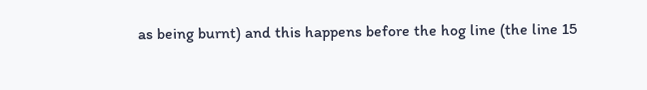as being burnt) and this happens before the hog line (the line 15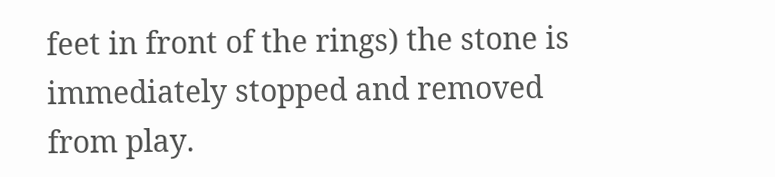feet in front of the rings) the stone is immediately stopped and removed from play.